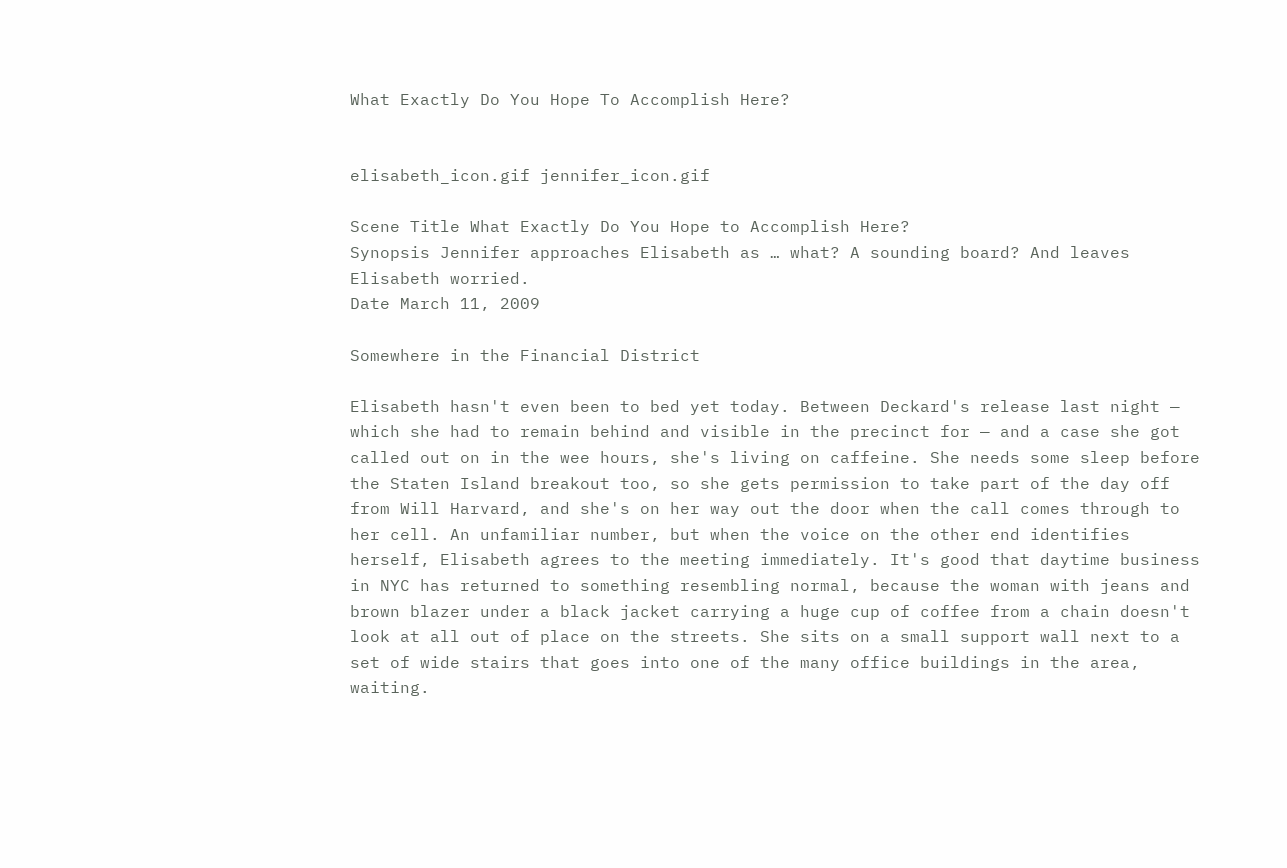What Exactly Do You Hope To Accomplish Here?


elisabeth_icon.gif jennifer_icon.gif

Scene Title What Exactly Do You Hope to Accomplish Here?
Synopsis Jennifer approaches Elisabeth as … what? A sounding board? And leaves Elisabeth worried.
Date March 11, 2009

Somewhere in the Financial District

Elisabeth hasn't even been to bed yet today. Between Deckard's release last night — which she had to remain behind and visible in the precinct for — and a case she got called out on in the wee hours, she's living on caffeine. She needs some sleep before the Staten Island breakout too, so she gets permission to take part of the day off from Will Harvard, and she's on her way out the door when the call comes through to her cell. An unfamiliar number, but when the voice on the other end identifies herself, Elisabeth agrees to the meeting immediately. It's good that daytime business in NYC has returned to something resembling normal, because the woman with jeans and brown blazer under a black jacket carrying a huge cup of coffee from a chain doesn't look at all out of place on the streets. She sits on a small support wall next to a set of wide stairs that goes into one of the many office buildings in the area, waiting.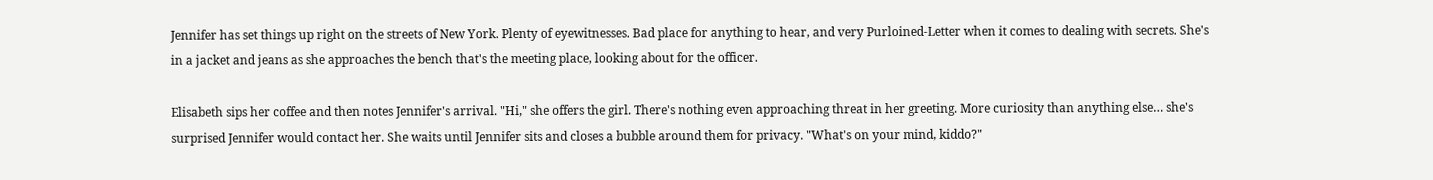Jennifer has set things up right on the streets of New York. Plenty of eyewitnesses. Bad place for anything to hear, and very Purloined-Letter when it comes to dealing with secrets. She's in a jacket and jeans as she approaches the bench that's the meeting place, looking about for the officer.

Elisabeth sips her coffee and then notes Jennifer's arrival. "Hi," she offers the girl. There's nothing even approaching threat in her greeting. More curiosity than anything else… she's surprised Jennifer would contact her. She waits until Jennifer sits and closes a bubble around them for privacy. "What's on your mind, kiddo?"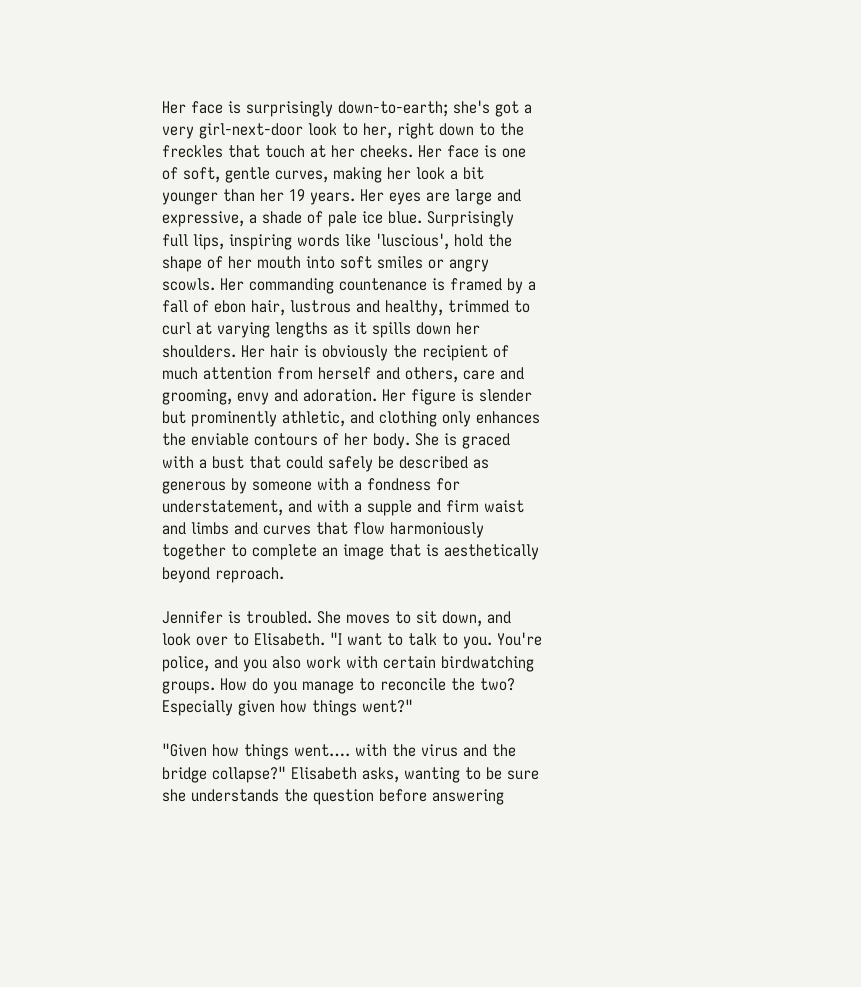Her face is surprisingly down-to-earth; she's got a very girl-next-door look to her, right down to the freckles that touch at her cheeks. Her face is one of soft, gentle curves, making her look a bit younger than her 19 years. Her eyes are large and expressive, a shade of pale ice blue. Surprisingly full lips, inspiring words like 'luscious', hold the shape of her mouth into soft smiles or angry scowls. Her commanding countenance is framed by a fall of ebon hair, lustrous and healthy, trimmed to curl at varying lengths as it spills down her shoulders. Her hair is obviously the recipient of much attention from herself and others, care and grooming, envy and adoration. Her figure is slender but prominently athletic, and clothing only enhances the enviable contours of her body. She is graced with a bust that could safely be described as generous by someone with a fondness for understatement, and with a supple and firm waist and limbs and curves that flow harmoniously together to complete an image that is aesthetically beyond reproach.

Jennifer is troubled. She moves to sit down, and look over to Elisabeth. "I want to talk to you. You're police, and you also work with certain birdwatching groups. How do you manage to reconcile the two? Especially given how things went?"

"Given how things went…. with the virus and the bridge collapse?" Elisabeth asks, wanting to be sure she understands the question before answering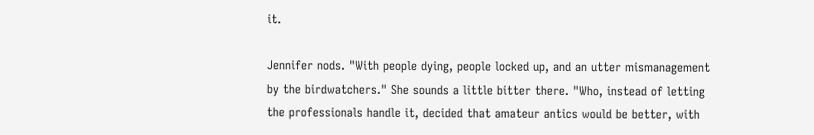it.

Jennifer nods. "With people dying, people locked up, and an utter mismanagement by the birdwatchers." She sounds a little bitter there. "Who, instead of letting the professionals handle it, decided that amateur antics would be better, with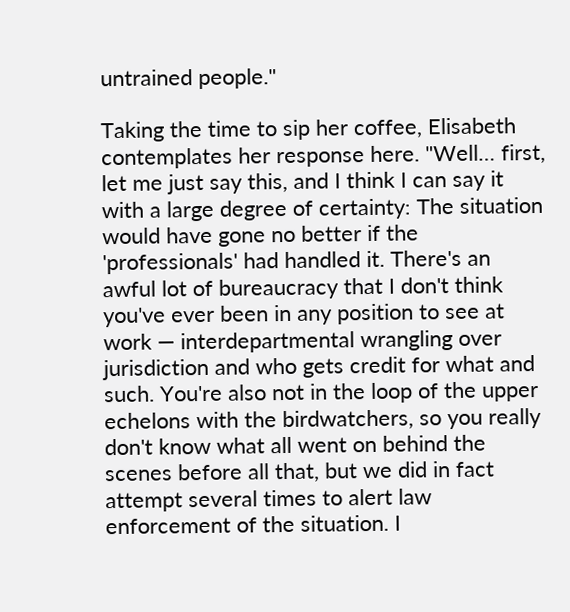untrained people."

Taking the time to sip her coffee, Elisabeth contemplates her response here. "Well… first, let me just say this, and I think I can say it with a large degree of certainty: The situation would have gone no better if the 'professionals' had handled it. There's an awful lot of bureaucracy that I don't think you've ever been in any position to see at work — interdepartmental wrangling over jurisdiction and who gets credit for what and such. You're also not in the loop of the upper echelons with the birdwatchers, so you really don't know what all went on behind the scenes before all that, but we did in fact attempt several times to alert law enforcement of the situation. I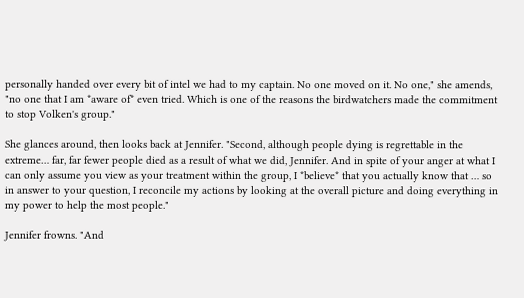personally handed over every bit of intel we had to my captain. No one moved on it. No one," she amends, "no one that I am *aware of* even tried. Which is one of the reasons the birdwatchers made the commitment to stop Volken's group."

She glances around, then looks back at Jennifer. "Second, although people dying is regrettable in the extreme… far, far fewer people died as a result of what we did, Jennifer. And in spite of your anger at what I can only assume you view as your treatment within the group, I *believe* that you actually know that … so in answer to your question, I reconcile my actions by looking at the overall picture and doing everything in my power to help the most people."

Jennifer frowns. "And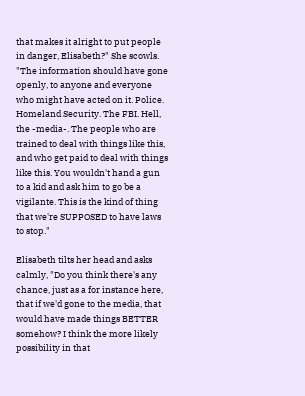that makes it alright to put people in danger, Elisabeth?" She scowls. "The information should have gone openly, to anyone and everyone who might have acted on it. Police. Homeland Security. The FBI. Hell, the -media-. The people who are trained to deal with things like this, and who get paid to deal with things like this. You wouldn't hand a gun to a kid and ask him to go be a vigilante. This is the kind of thing that we're SUPPOSED to have laws to stop."

Elisabeth tilts her head and asks calmly, "Do you think there's any chance, just as a for instance here, that if we'd gone to the media, that would have made things BETTER somehow? I think the more likely possibility in that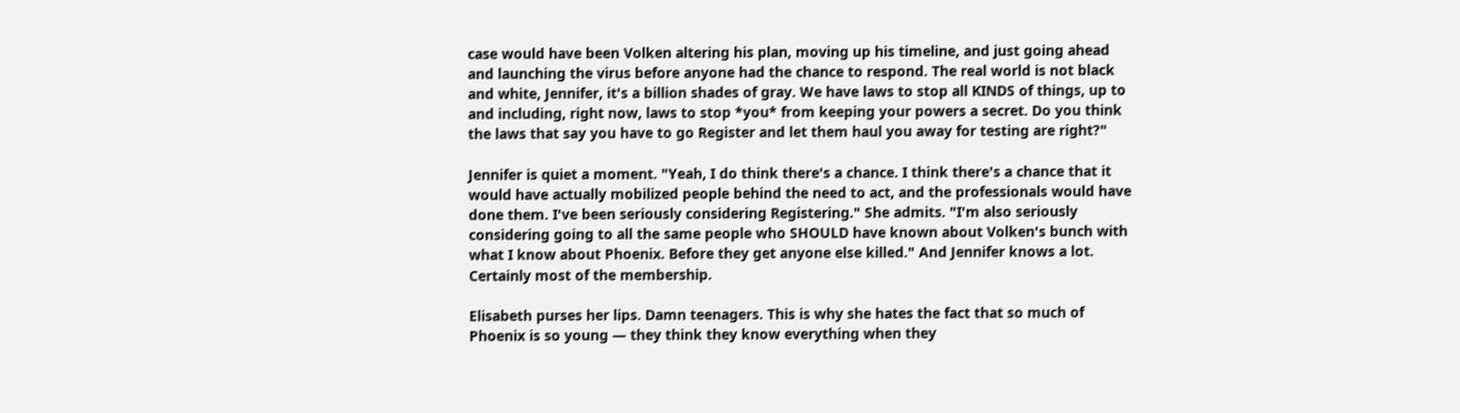case would have been Volken altering his plan, moving up his timeline, and just going ahead and launching the virus before anyone had the chance to respond. The real world is not black and white, Jennifer, it's a billion shades of gray. We have laws to stop all KINDS of things, up to and including, right now, laws to stop *you* from keeping your powers a secret. Do you think the laws that say you have to go Register and let them haul you away for testing are right?"

Jennifer is quiet a moment. "Yeah, I do think there's a chance. I think there's a chance that it would have actually mobilized people behind the need to act, and the professionals would have done them. I've been seriously considering Registering." She admits. "I'm also seriously considering going to all the same people who SHOULD have known about Volken's bunch with what I know about Phoenix. Before they get anyone else killed." And Jennifer knows a lot. Certainly most of the membership.

Elisabeth purses her lips. Damn teenagers. This is why she hates the fact that so much of Phoenix is so young — they think they know everything when they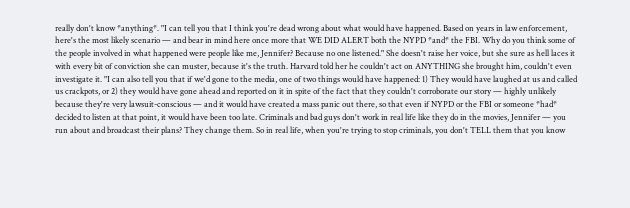really don't know *anything*. "I can tell you that I think you're dead wrong about what would have happened. Based on years in law enforcement, here's the most likely scenario — and bear in mind here once more that WE DID ALERT both the NYPD *and* the FBI. Why do you think some of the people involved in what happened were people like me, Jennifer? Because no one listened." She doesn't raise her voice, but she sure as hell laces it with every bit of conviction she can muster, because it's the truth. Harvard told her he couldn't act on ANYTHING she brought him, couldn't even investigate it. "I can also tell you that if we'd gone to the media, one of two things would have happened: 1) They would have laughed at us and called us crackpots, or 2) they would have gone ahead and reported on it in spite of the fact that they couldn't corroborate our story — highly unlikely because they're very lawsuit-conscious — and it would have created a mass panic out there, so that even if NYPD or the FBI or someone *had* decided to listen at that point, it would have been too late. Criminals and bad guys don't work in real life like they do in the movies, Jennifer — you run about and broadcast their plans? They change them. So in real life, when you're trying to stop criminals, you don't TELL them that you know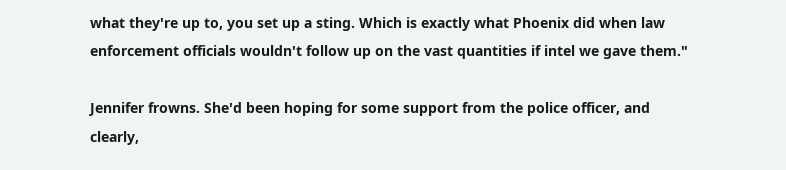what they're up to, you set up a sting. Which is exactly what Phoenix did when law enforcement officials wouldn't follow up on the vast quantities if intel we gave them."

Jennifer frowns. She'd been hoping for some support from the police officer, and clearly,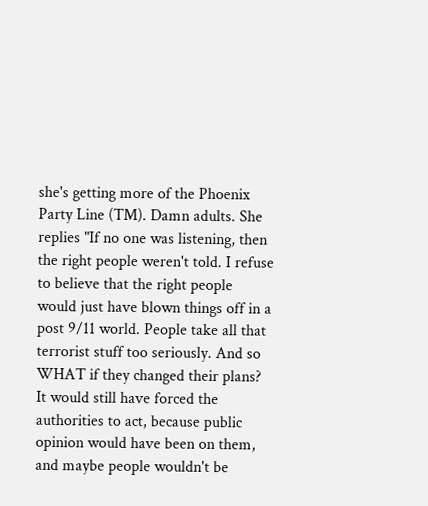she's getting more of the Phoenix Party Line (TM). Damn adults. She replies "If no one was listening, then the right people weren't told. I refuse to believe that the right people would just have blown things off in a post 9/11 world. People take all that terrorist stuff too seriously. And so WHAT if they changed their plans? It would still have forced the authorities to act, because public opinion would have been on them, and maybe people wouldn't be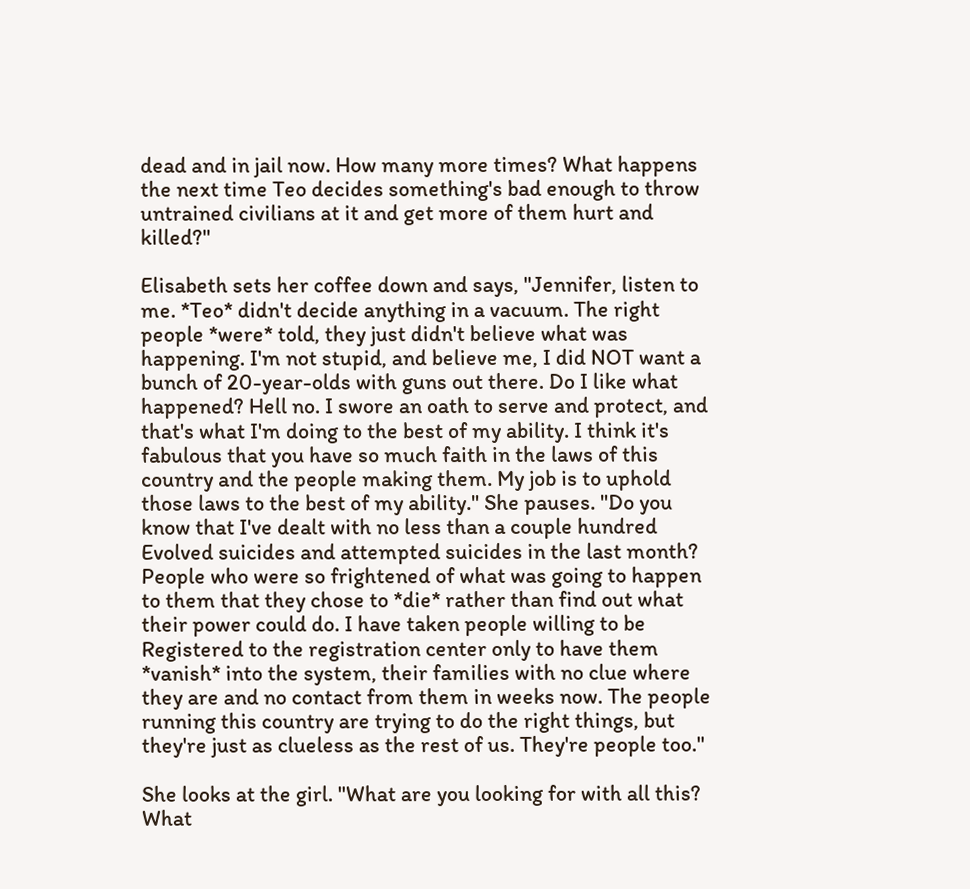dead and in jail now. How many more times? What happens the next time Teo decides something's bad enough to throw untrained civilians at it and get more of them hurt and killed?"

Elisabeth sets her coffee down and says, "Jennifer, listen to me. *Teo* didn't decide anything in a vacuum. The right people *were* told, they just didn't believe what was happening. I'm not stupid, and believe me, I did NOT want a bunch of 20-year-olds with guns out there. Do I like what happened? Hell no. I swore an oath to serve and protect, and that's what I'm doing to the best of my ability. I think it's fabulous that you have so much faith in the laws of this country and the people making them. My job is to uphold those laws to the best of my ability." She pauses. "Do you know that I've dealt with no less than a couple hundred Evolved suicides and attempted suicides in the last month? People who were so frightened of what was going to happen to them that they chose to *die* rather than find out what their power could do. I have taken people willing to be Registered to the registration center only to have them *vanish* into the system, their families with no clue where they are and no contact from them in weeks now. The people running this country are trying to do the right things, but they're just as clueless as the rest of us. They're people too."

She looks at the girl. "What are you looking for with all this? What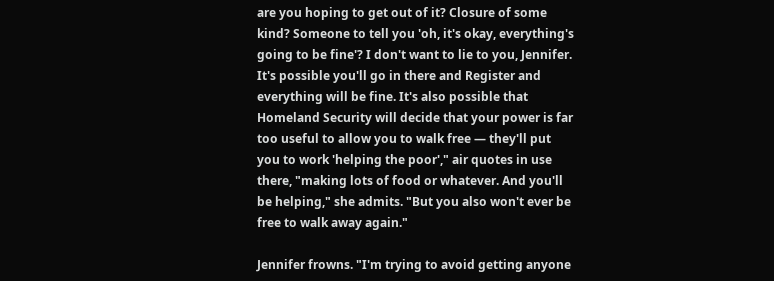are you hoping to get out of it? Closure of some kind? Someone to tell you 'oh, it's okay, everything's going to be fine'? I don't want to lie to you, Jennifer. It's possible you'll go in there and Register and everything will be fine. It's also possible that Homeland Security will decide that your power is far too useful to allow you to walk free — they'll put you to work 'helping the poor'," air quotes in use there, "making lots of food or whatever. And you'll be helping," she admits. "But you also won't ever be free to walk away again."

Jennifer frowns. "I'm trying to avoid getting anyone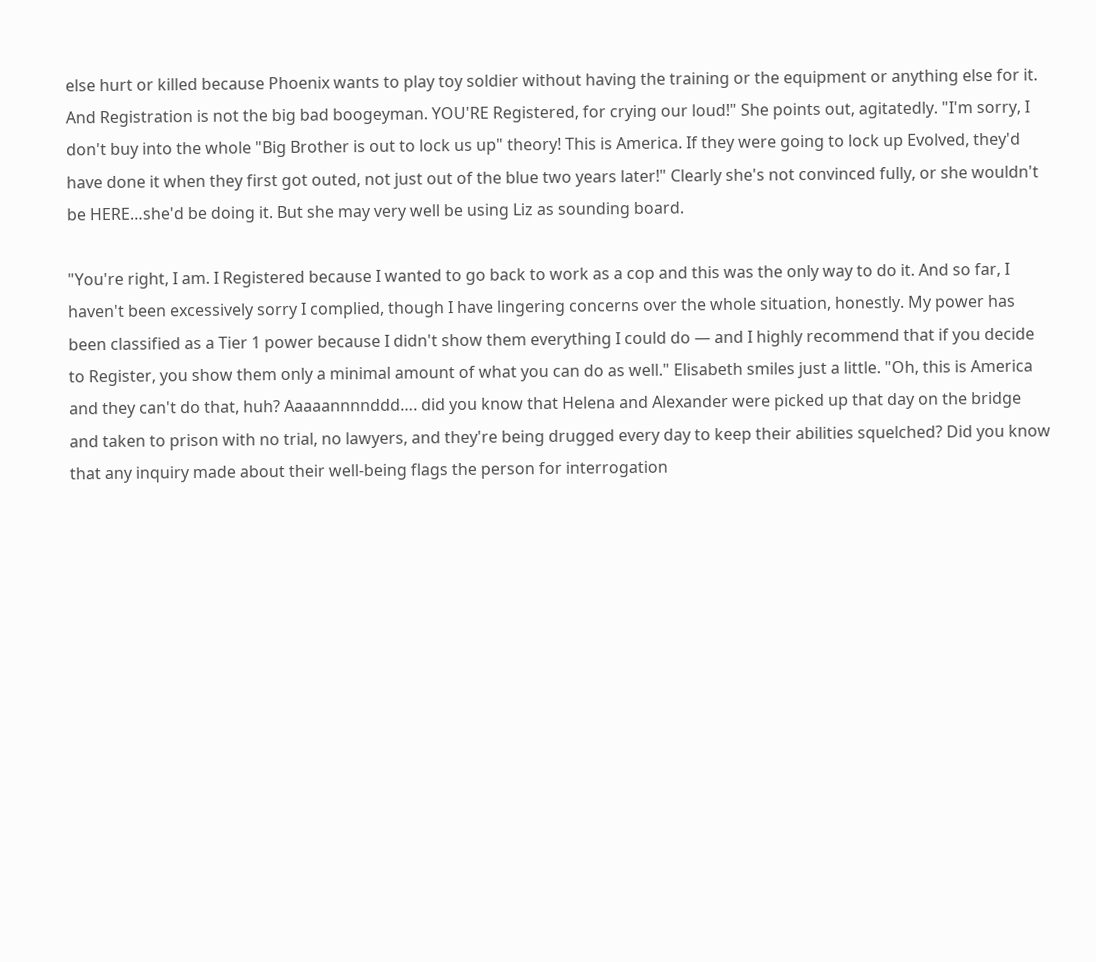else hurt or killed because Phoenix wants to play toy soldier without having the training or the equipment or anything else for it. And Registration is not the big bad boogeyman. YOU'RE Registered, for crying our loud!" She points out, agitatedly. "I'm sorry, I don't buy into the whole "Big Brother is out to lock us up" theory! This is America. If they were going to lock up Evolved, they'd have done it when they first got outed, not just out of the blue two years later!" Clearly she's not convinced fully, or she wouldn't be HERE…she'd be doing it. But she may very well be using Liz as sounding board.

"You're right, I am. I Registered because I wanted to go back to work as a cop and this was the only way to do it. And so far, I haven't been excessively sorry I complied, though I have lingering concerns over the whole situation, honestly. My power has been classified as a Tier 1 power because I didn't show them everything I could do — and I highly recommend that if you decide to Register, you show them only a minimal amount of what you can do as well." Elisabeth smiles just a little. "Oh, this is America and they can't do that, huh? Aaaaannnnddd…. did you know that Helena and Alexander were picked up that day on the bridge and taken to prison with no trial, no lawyers, and they're being drugged every day to keep their abilities squelched? Did you know that any inquiry made about their well-being flags the person for interrogation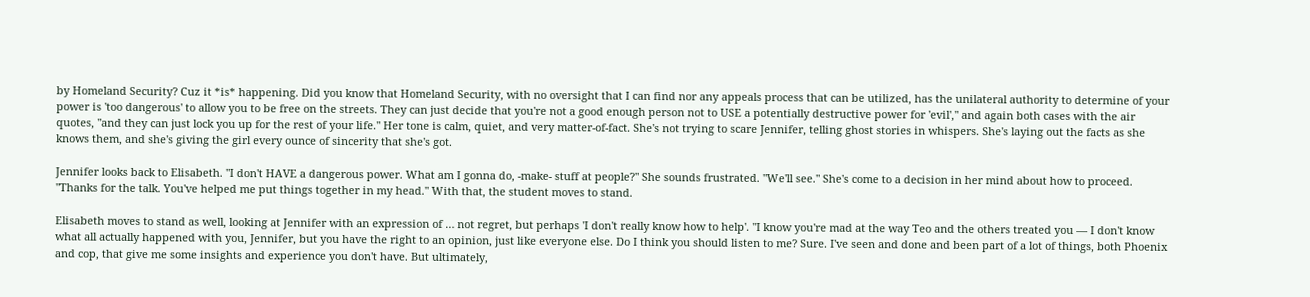by Homeland Security? Cuz it *is* happening. Did you know that Homeland Security, with no oversight that I can find nor any appeals process that can be utilized, has the unilateral authority to determine of your power is 'too dangerous' to allow you to be free on the streets. They can just decide that you're not a good enough person not to USE a potentially destructive power for 'evil'," and again both cases with the air quotes, "and they can just lock you up for the rest of your life." Her tone is calm, quiet, and very matter-of-fact. She's not trying to scare Jennifer, telling ghost stories in whispers. She's laying out the facts as she knows them, and she's giving the girl every ounce of sincerity that she's got.

Jennifer looks back to Elisabeth. "I don't HAVE a dangerous power. What am I gonna do, -make- stuff at people?" She sounds frustrated. "We'll see." She's come to a decision in her mind about how to proceed. "Thanks for the talk. You've helped me put things together in my head." With that, the student moves to stand.

Elisabeth moves to stand as well, looking at Jennifer with an expression of … not regret, but perhaps 'I don't really know how to help'. "I know you're mad at the way Teo and the others treated you — I don't know what all actually happened with you, Jennifer, but you have the right to an opinion, just like everyone else. Do I think you should listen to me? Sure. I've seen and done and been part of a lot of things, both Phoenix and cop, that give me some insights and experience you don't have. But ultimately,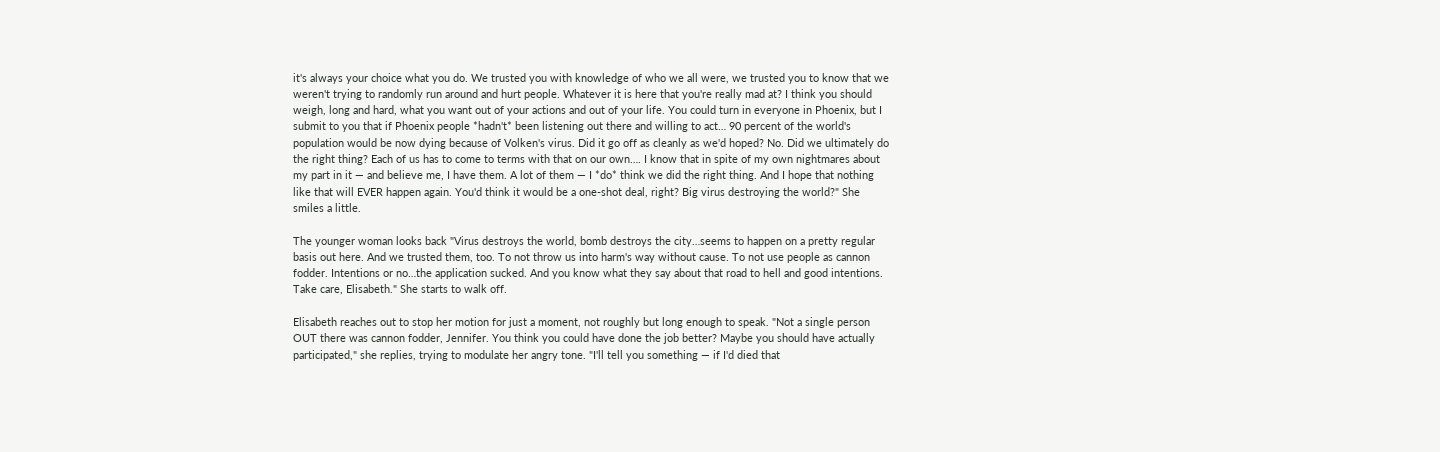it's always your choice what you do. We trusted you with knowledge of who we all were, we trusted you to know that we weren't trying to randomly run around and hurt people. Whatever it is here that you're really mad at? I think you should weigh, long and hard, what you want out of your actions and out of your life. You could turn in everyone in Phoenix, but I submit to you that if Phoenix people *hadn't* been listening out there and willing to act… 90 percent of the world's population would be now dying because of Volken's virus. Did it go off as cleanly as we'd hoped? No. Did we ultimately do the right thing? Each of us has to come to terms with that on our own…. I know that in spite of my own nightmares about my part in it — and believe me, I have them. A lot of them — I *do* think we did the right thing. And I hope that nothing like that will EVER happen again. You'd think it would be a one-shot deal, right? Big virus destroying the world?" She smiles a little.

The younger woman looks back "Virus destroys the world, bomb destroys the city…seems to happen on a pretty regular basis out here. And we trusted them, too. To not throw us into harm's way without cause. To not use people as cannon fodder. Intentions or no…the application sucked. And you know what they say about that road to hell and good intentions. Take care, Elisabeth." She starts to walk off.

Elisabeth reaches out to stop her motion for just a moment, not roughly but long enough to speak. "Not a single person OUT there was cannon fodder, Jennifer. You think you could have done the job better? Maybe you should have actually participated," she replies, trying to modulate her angry tone. "I'll tell you something — if I'd died that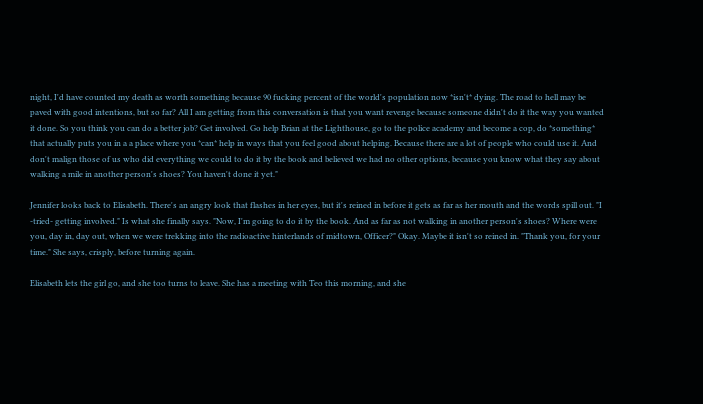night, I'd have counted my death as worth something because 90 fucking percent of the world's population now *isn't* dying. The road to hell may be paved with good intentions, but so far? All I am getting from this conversation is that you want revenge because someone didn't do it the way you wanted it done. So you think you can do a better job? Get involved. Go help Brian at the Lighthouse, go to the police academy and become a cop, do *something* that actually puts you in a a place where you *can* help in ways that you feel good about helping. Because there are a lot of people who could use it. And don't malign those of us who did everything we could to do it by the book and believed we had no other options, because you know what they say about walking a mile in another person's shoes? You haven't done it yet."

Jennifer looks back to Elisabeth. There's an angry look that flashes in her eyes, but it's reined in before it gets as far as her mouth and the words spill out. "I -tried- getting involved." Is what she finally says. "Now, I'm going to do it by the book. And as far as not walking in another person's shoes? Where were you, day in, day out, when we were trekking into the radioactive hinterlands of midtown, Officer?" Okay. Maybe it isn't so reined in. "Thank you, for your time." She says, crisply, before turning again.

Elisabeth lets the girl go, and she too turns to leave. She has a meeting with Teo this morning, and she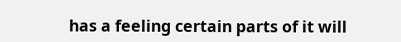has a feeling certain parts of it will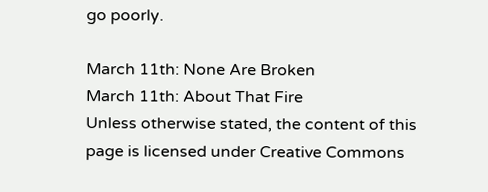go poorly.

March 11th: None Are Broken
March 11th: About That Fire
Unless otherwise stated, the content of this page is licensed under Creative Commons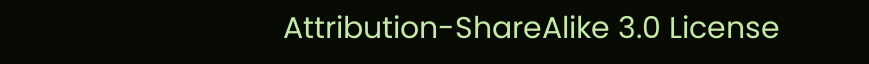Attribution-ShareAlike 3.0 License